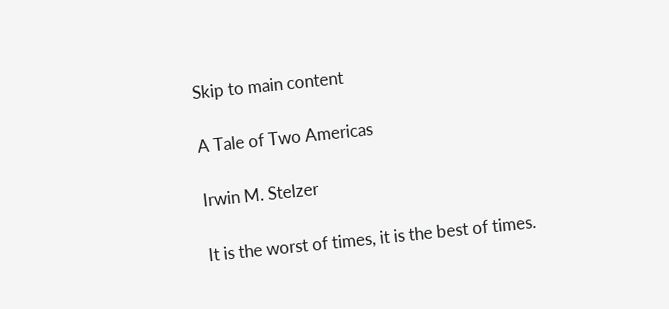Skip to main content

A Tale of Two Americas

Irwin M. Stelzer

It is the worst of times, it is the best of times.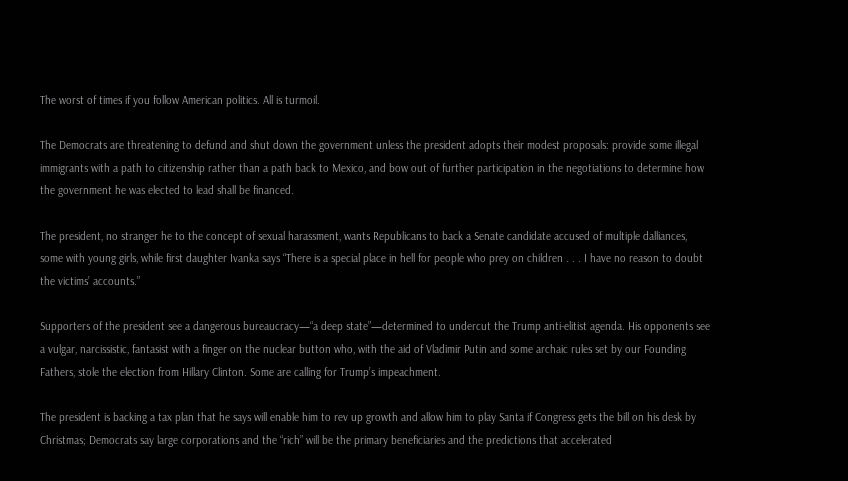The worst of times if you follow American politics. All is turmoil.

The Democrats are threatening to defund and shut down the government unless the president adopts their modest proposals: provide some illegal immigrants with a path to citizenship rather than a path back to Mexico, and bow out of further participation in the negotiations to determine how the government he was elected to lead shall be financed.

The president, no stranger he to the concept of sexual harassment, wants Republicans to back a Senate candidate accused of multiple dalliances, some with young girls, while first daughter Ivanka says “There is a special place in hell for people who prey on children . . . I have no reason to doubt the victims’ accounts.”

Supporters of the president see a dangerous bureaucracy—“a deep state”—determined to undercut the Trump anti-elitist agenda. His opponents see a vulgar, narcissistic, fantasist with a finger on the nuclear button who, with the aid of Vladimir Putin and some archaic rules set by our Founding Fathers, stole the election from Hillary Clinton. Some are calling for Trump’s impeachment.

The president is backing a tax plan that he says will enable him to rev up growth and allow him to play Santa if Congress gets the bill on his desk by Christmas; Democrats say large corporations and the “rich” will be the primary beneficiaries and the predictions that accelerated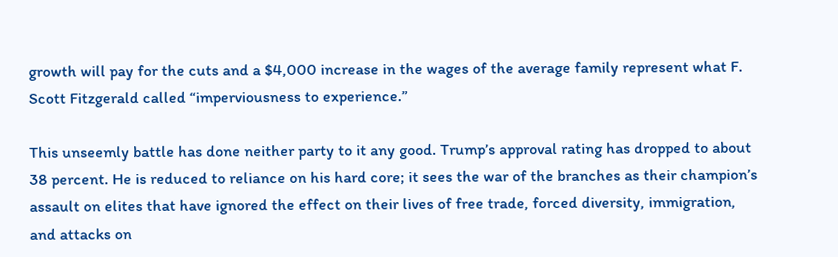growth will pay for the cuts and a $4,000 increase in the wages of the average family represent what F. Scott Fitzgerald called “imperviousness to experience.”

This unseemly battle has done neither party to it any good. Trump’s approval rating has dropped to about 38 percent. He is reduced to reliance on his hard core; it sees the war of the branches as their champion’s assault on elites that have ignored the effect on their lives of free trade, forced diversity, immigration, and attacks on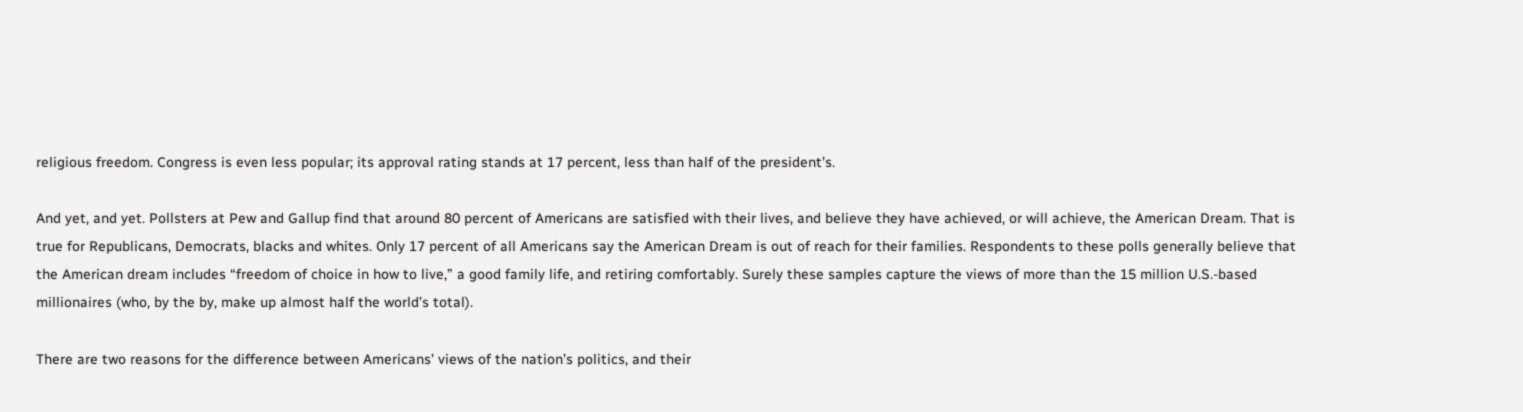religious freedom. Congress is even less popular; its approval rating stands at 17 percent, less than half of the president’s.

And yet, and yet. Pollsters at Pew and Gallup find that around 80 percent of Americans are satisfied with their lives, and believe they have achieved, or will achieve, the American Dream. That is true for Republicans, Democrats, blacks and whites. Only 17 percent of all Americans say the American Dream is out of reach for their families. Respondents to these polls generally believe that the American dream includes “freedom of choice in how to live,” a good family life, and retiring comfortably. Surely these samples capture the views of more than the 15 million U.S.-based millionaires (who, by the by, make up almost half the world’s total).

There are two reasons for the difference between Americans’ views of the nation’s politics, and their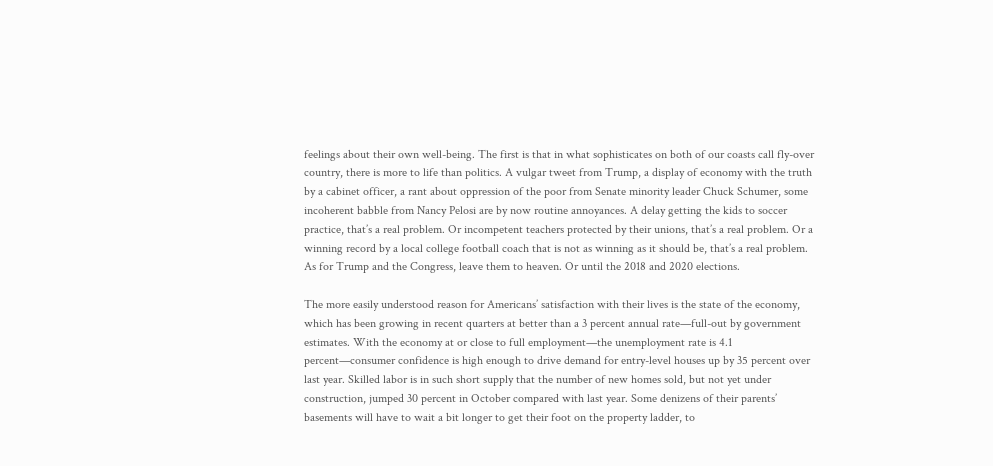feelings about their own well-being. The first is that in what sophisticates on both of our coasts call fly-over country, there is more to life than politics. A vulgar tweet from Trump, a display of economy with the truth by a cabinet officer, a rant about oppression of the poor from Senate minority leader Chuck Schumer, some incoherent babble from Nancy Pelosi are by now routine annoyances. A delay getting the kids to soccer practice, that’s a real problem. Or incompetent teachers protected by their unions, that’s a real problem. Or a winning record by a local college football coach that is not as winning as it should be, that’s a real problem. As for Trump and the Congress, leave them to heaven. Or until the 2018 and 2020 elections.

The more easily understood reason for Americans’ satisfaction with their lives is the state of the economy, which has been growing in recent quarters at better than a 3 percent annual rate—full-out by government estimates. With the economy at or close to full employment—the unemployment rate is 4.1 percent—consumer confidence is high enough to drive demand for entry-level houses up by 35 percent over last year. Skilled labor is in such short supply that the number of new homes sold, but not yet under construction, jumped 30 percent in October compared with last year. Some denizens of their parents’ basements will have to wait a bit longer to get their foot on the property ladder, to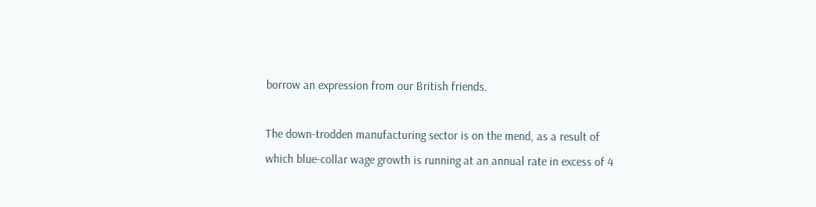borrow an expression from our British friends.

The down-trodden manufacturing sector is on the mend, as a result of which blue-collar wage growth is running at an annual rate in excess of 4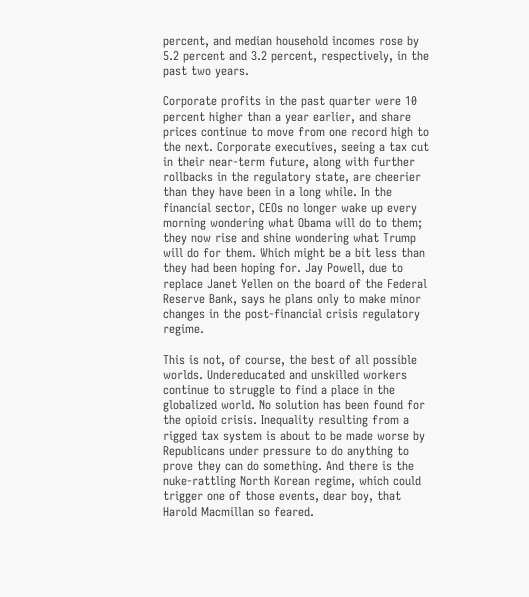percent, and median household incomes rose by 5.2 percent and 3.2 percent, respectively, in the past two years.

Corporate profits in the past quarter were 10 percent higher than a year earlier, and share prices continue to move from one record high to the next. Corporate executives, seeing a tax cut in their near-term future, along with further rollbacks in the regulatory state, are cheerier than they have been in a long while. In the financial sector, CEOs no longer wake up every morning wondering what Obama will do to them; they now rise and shine wondering what Trump will do for them. Which might be a bit less than they had been hoping for. Jay Powell, due to replace Janet Yellen on the board of the Federal Reserve Bank, says he plans only to make minor changes in the post-financial crisis regulatory regime.

This is not, of course, the best of all possible worlds. Undereducated and unskilled workers continue to struggle to find a place in the globalized world. No solution has been found for the opioid crisis. Inequality resulting from a rigged tax system is about to be made worse by Republicans under pressure to do anything to prove they can do something. And there is the nuke-rattling North Korean regime, which could trigger one of those events, dear boy, that Harold Macmillan so feared.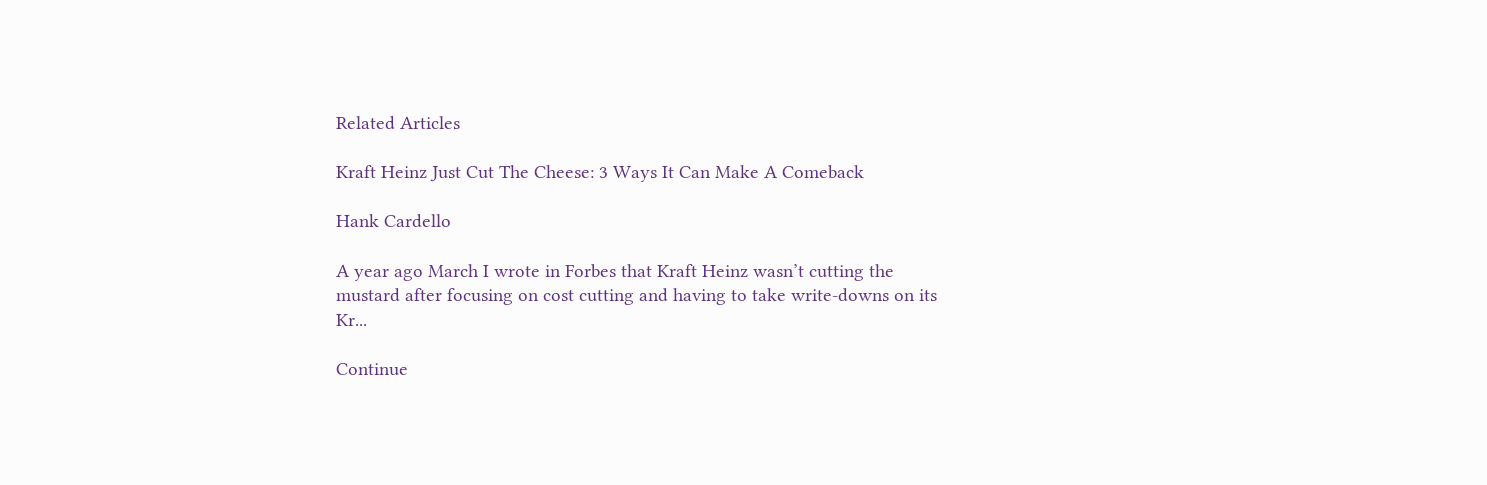Related Articles

Kraft Heinz Just Cut The Cheese: 3 Ways It Can Make A Comeback

Hank Cardello

A year ago March I wrote in Forbes that Kraft Heinz wasn’t cutting the mustard after focusing on cost cutting and having to take write-downs on its Kr...

Continue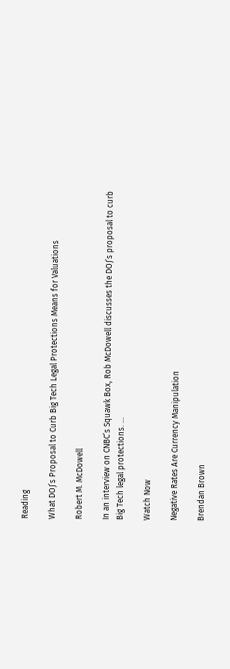Reading

What DOJ’s Proposal to Curb Big Tech Legal Protections Means for Valuations

Robert M. McDowell

In an interview on CNBC’s Squawk Box, Rob McDowell discusses the DOJ’s proposal to curb Big Tech legal protections. ...

Watch Now

Negative Rates Are Currency Manipulation

Brendan Brown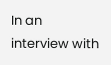In an interview with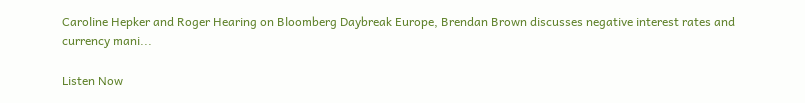Caroline Hepker and Roger Hearing on Bloomberg Daybreak Europe, Brendan Brown discusses negative interest rates and currency mani...

Listen Now